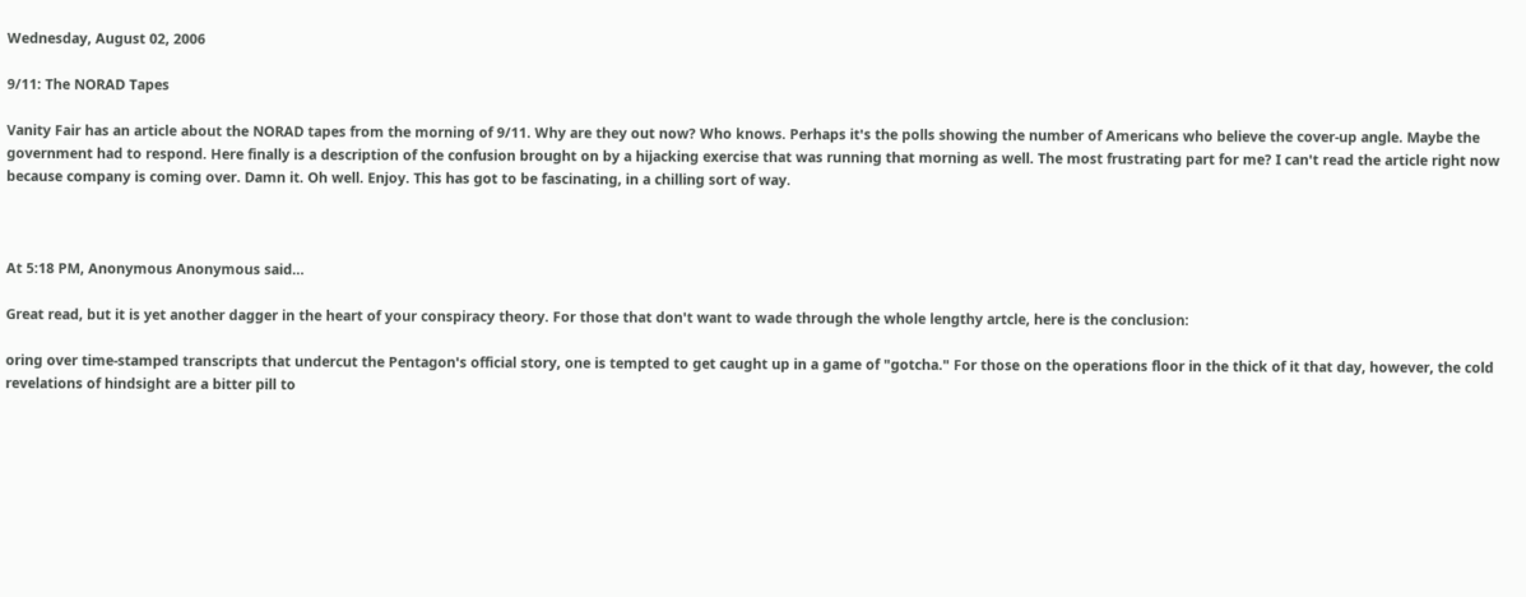Wednesday, August 02, 2006

9/11: The NORAD Tapes

Vanity Fair has an article about the NORAD tapes from the morning of 9/11. Why are they out now? Who knows. Perhaps it's the polls showing the number of Americans who believe the cover-up angle. Maybe the government had to respond. Here finally is a description of the confusion brought on by a hijacking exercise that was running that morning as well. The most frustrating part for me? I can't read the article right now because company is coming over. Damn it. Oh well. Enjoy. This has got to be fascinating, in a chilling sort of way.



At 5:18 PM, Anonymous Anonymous said...

Great read, but it is yet another dagger in the heart of your conspiracy theory. For those that don't want to wade through the whole lengthy artcle, here is the conclusion:

oring over time-stamped transcripts that undercut the Pentagon's official story, one is tempted to get caught up in a game of "gotcha." For those on the operations floor in the thick of it that day, however, the cold revelations of hindsight are a bitter pill to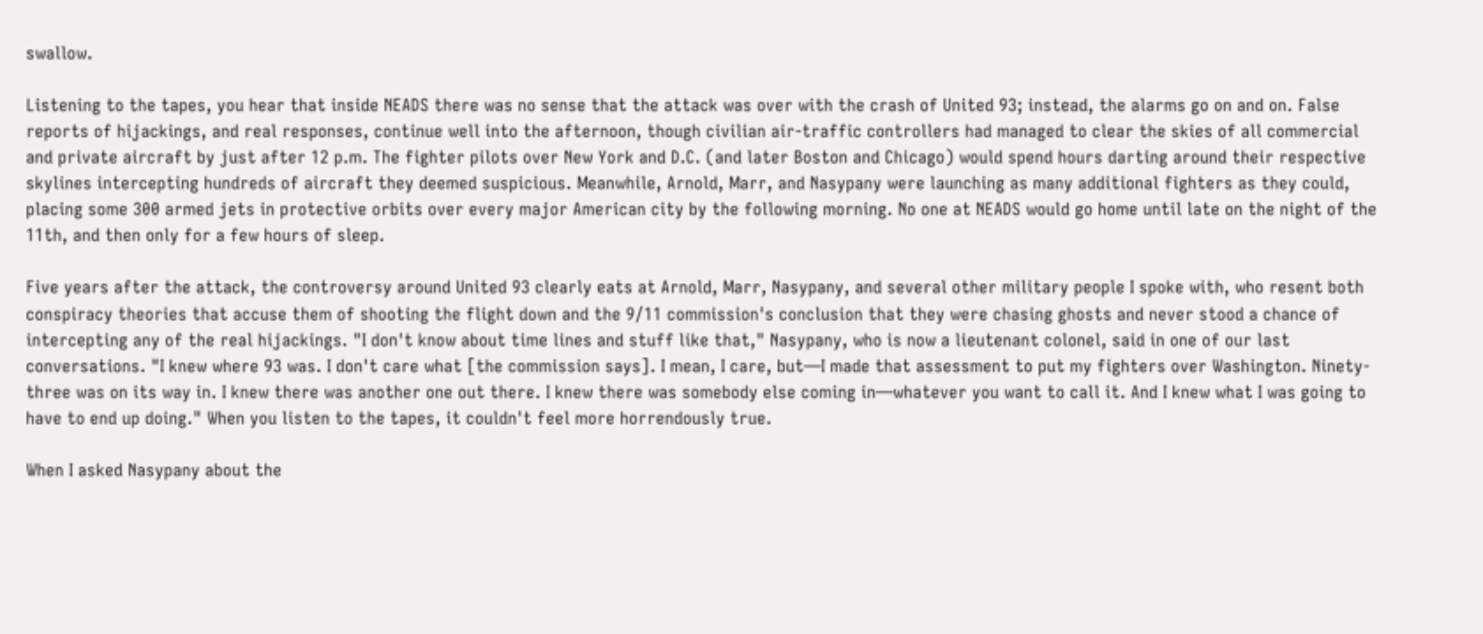swallow.

Listening to the tapes, you hear that inside NEADS there was no sense that the attack was over with the crash of United 93; instead, the alarms go on and on. False reports of hijackings, and real responses, continue well into the afternoon, though civilian air-traffic controllers had managed to clear the skies of all commercial and private aircraft by just after 12 p.m. The fighter pilots over New York and D.C. (and later Boston and Chicago) would spend hours darting around their respective skylines intercepting hundreds of aircraft they deemed suspicious. Meanwhile, Arnold, Marr, and Nasypany were launching as many additional fighters as they could, placing some 300 armed jets in protective orbits over every major American city by the following morning. No one at NEADS would go home until late on the night of the 11th, and then only for a few hours of sleep.

Five years after the attack, the controversy around United 93 clearly eats at Arnold, Marr, Nasypany, and several other military people I spoke with, who resent both conspiracy theories that accuse them of shooting the flight down and the 9/11 commission's conclusion that they were chasing ghosts and never stood a chance of intercepting any of the real hijackings. "I don't know about time lines and stuff like that," Nasypany, who is now a lieutenant colonel, said in one of our last conversations. "I knew where 93 was. I don't care what [the commission says]. I mean, I care, but—I made that assessment to put my fighters over Washington. Ninety-three was on its way in. I knew there was another one out there. I knew there was somebody else coming in—whatever you want to call it. And I knew what I was going to have to end up doing." When you listen to the tapes, it couldn't feel more horrendously true.

When I asked Nasypany about the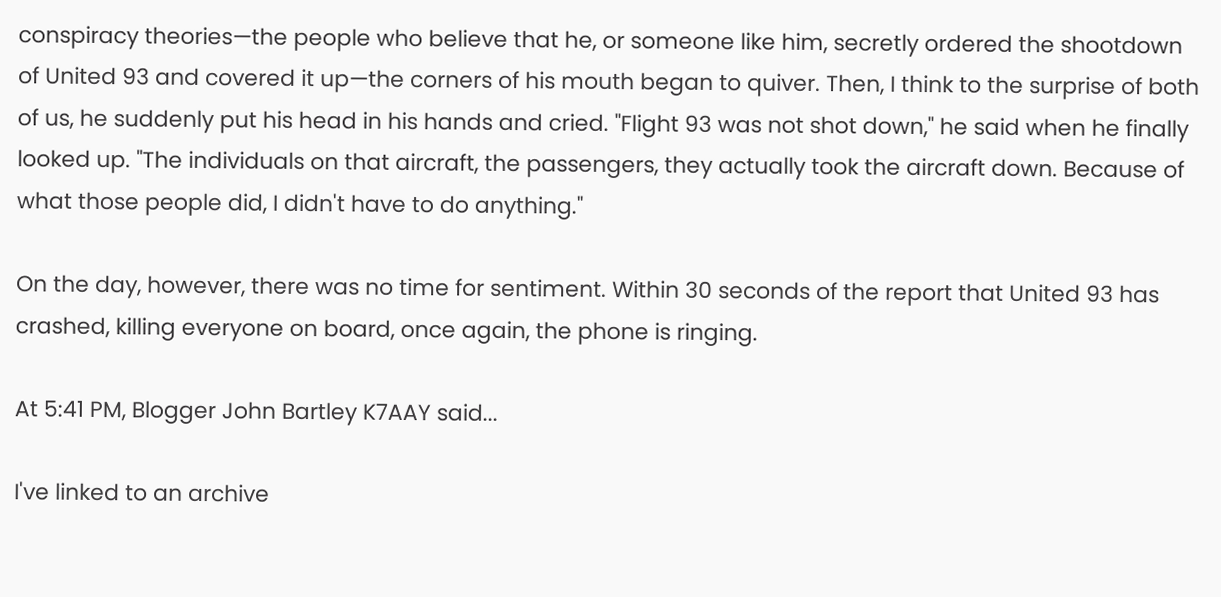conspiracy theories—the people who believe that he, or someone like him, secretly ordered the shootdown of United 93 and covered it up—the corners of his mouth began to quiver. Then, I think to the surprise of both of us, he suddenly put his head in his hands and cried. "Flight 93 was not shot down," he said when he finally looked up. "The individuals on that aircraft, the passengers, they actually took the aircraft down. Because of what those people did, I didn't have to do anything."

On the day, however, there was no time for sentiment. Within 30 seconds of the report that United 93 has crashed, killing everyone on board, once again, the phone is ringing.

At 5:41 PM, Blogger John Bartley K7AAY said...

I've linked to an archive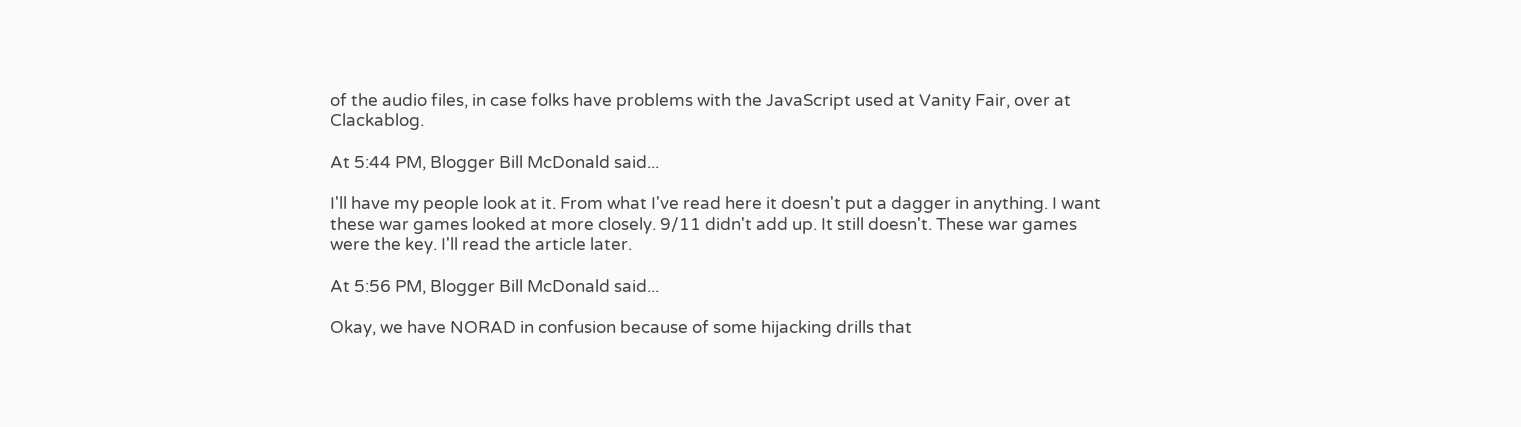of the audio files, in case folks have problems with the JavaScript used at Vanity Fair, over at Clackablog.

At 5:44 PM, Blogger Bill McDonald said...

I'll have my people look at it. From what I've read here it doesn't put a dagger in anything. I want these war games looked at more closely. 9/11 didn't add up. It still doesn't. These war games were the key. I'll read the article later.

At 5:56 PM, Blogger Bill McDonald said...

Okay, we have NORAD in confusion because of some hijacking drills that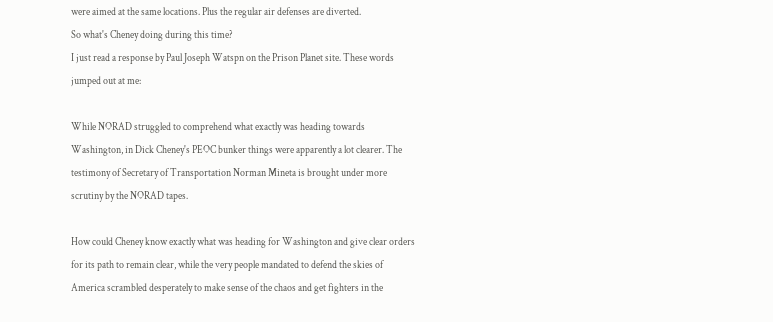were aimed at the same locations. Plus the regular air defenses are diverted.
So what's Cheney doing during this time?
I just read a response by Paul Joseph Watspn on the Prison Planet site. These words jumped out at me:

While NORAD struggled to comprehend what exactly was heading towards Washington, in Dick Cheney's PEOC bunker things were apparently a lot clearer. The testimony of Secretary of Transportation Norman Mineta is brought under more scrutiny by the NORAD tapes.

How could Cheney know exactly what was heading for Washington and give clear orders for its path to remain clear, while the very people mandated to defend the skies of America scrambled desperately to make sense of the chaos and get fighters in the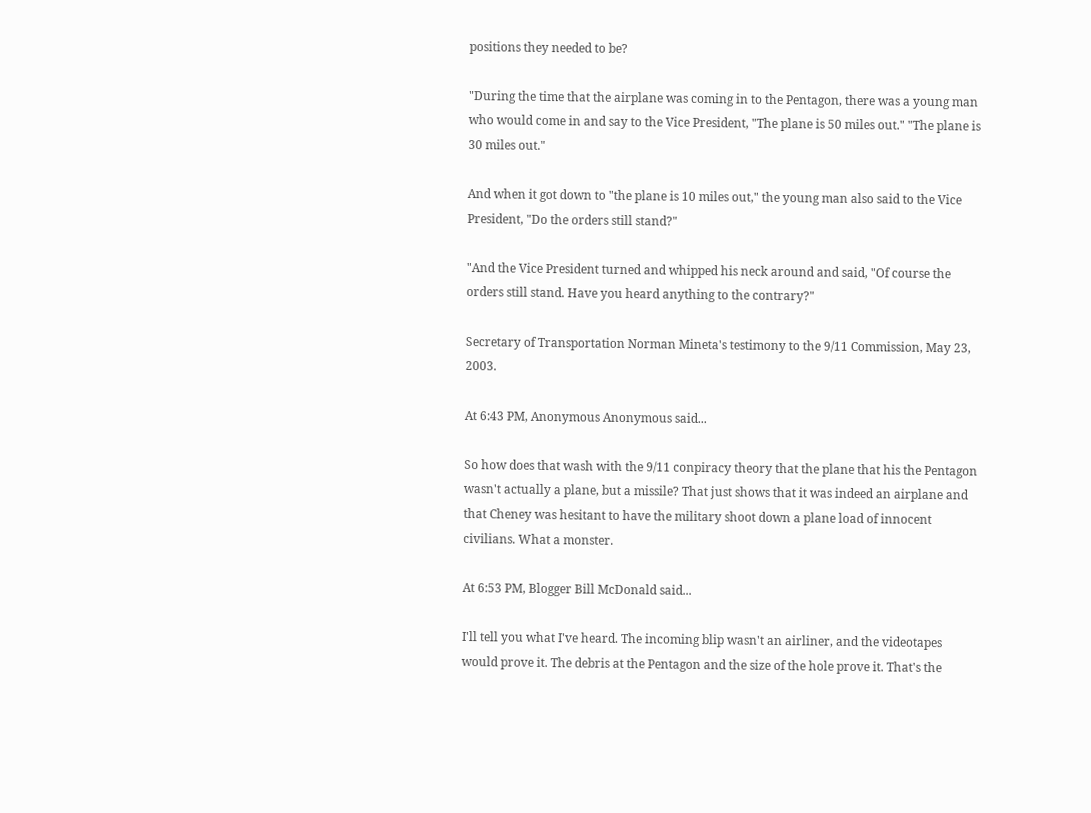positions they needed to be?

"During the time that the airplane was coming in to the Pentagon, there was a young man who would come in and say to the Vice President, "The plane is 50 miles out." "The plane is 30 miles out."

And when it got down to "the plane is 10 miles out," the young man also said to the Vice President, "Do the orders still stand?"

"And the Vice President turned and whipped his neck around and said, "Of course the orders still stand. Have you heard anything to the contrary?"

Secretary of Transportation Norman Mineta's testimony to the 9/11 Commission, May 23, 2003.

At 6:43 PM, Anonymous Anonymous said...

So how does that wash with the 9/11 conpiracy theory that the plane that his the Pentagon wasn't actually a plane, but a missile? That just shows that it was indeed an airplane and that Cheney was hesitant to have the military shoot down a plane load of innocent civilians. What a monster.

At 6:53 PM, Blogger Bill McDonald said...

I'll tell you what I've heard. The incoming blip wasn't an airliner, and the videotapes would prove it. The debris at the Pentagon and the size of the hole prove it. That's the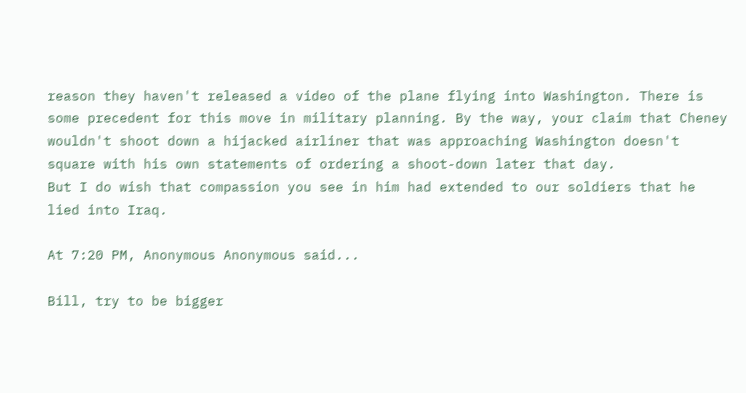reason they haven't released a video of the plane flying into Washington. There is some precedent for this move in military planning. By the way, your claim that Cheney wouldn't shoot down a hijacked airliner that was approaching Washington doesn't square with his own statements of ordering a shoot-down later that day.
But I do wish that compassion you see in him had extended to our soldiers that he lied into Iraq.

At 7:20 PM, Anonymous Anonymous said...

Bill, try to be bigger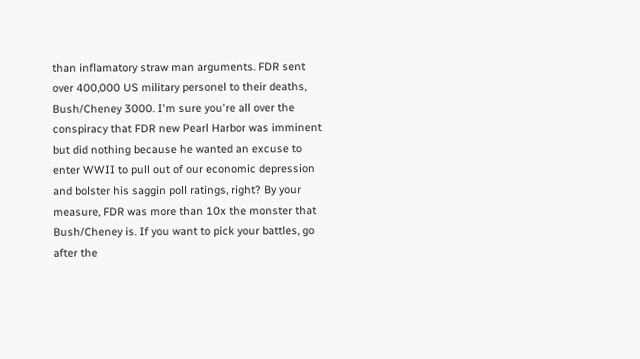than inflamatory straw man arguments. FDR sent over 400,000 US military personel to their deaths, Bush/Cheney 3000. I'm sure you're all over the conspiracy that FDR new Pearl Harbor was imminent but did nothing because he wanted an excuse to enter WWII to pull out of our economic depression and bolster his saggin poll ratings, right? By your measure, FDR was more than 10x the monster that Bush/Cheney is. If you want to pick your battles, go after the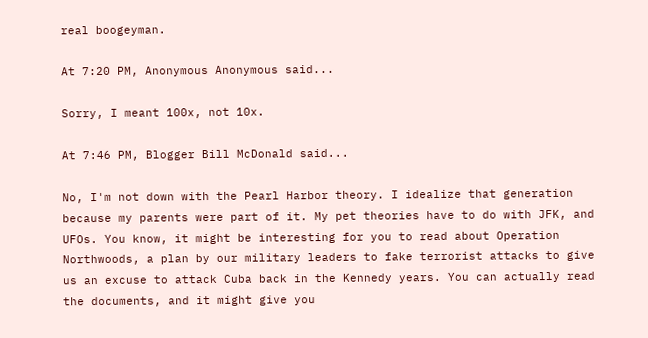real boogeyman.

At 7:20 PM, Anonymous Anonymous said...

Sorry, I meant 100x, not 10x.

At 7:46 PM, Blogger Bill McDonald said...

No, I'm not down with the Pearl Harbor theory. I idealize that generation because my parents were part of it. My pet theories have to do with JFK, and UFOs. You know, it might be interesting for you to read about Operation Northwoods, a plan by our military leaders to fake terrorist attacks to give us an excuse to attack Cuba back in the Kennedy years. You can actually read the documents, and it might give you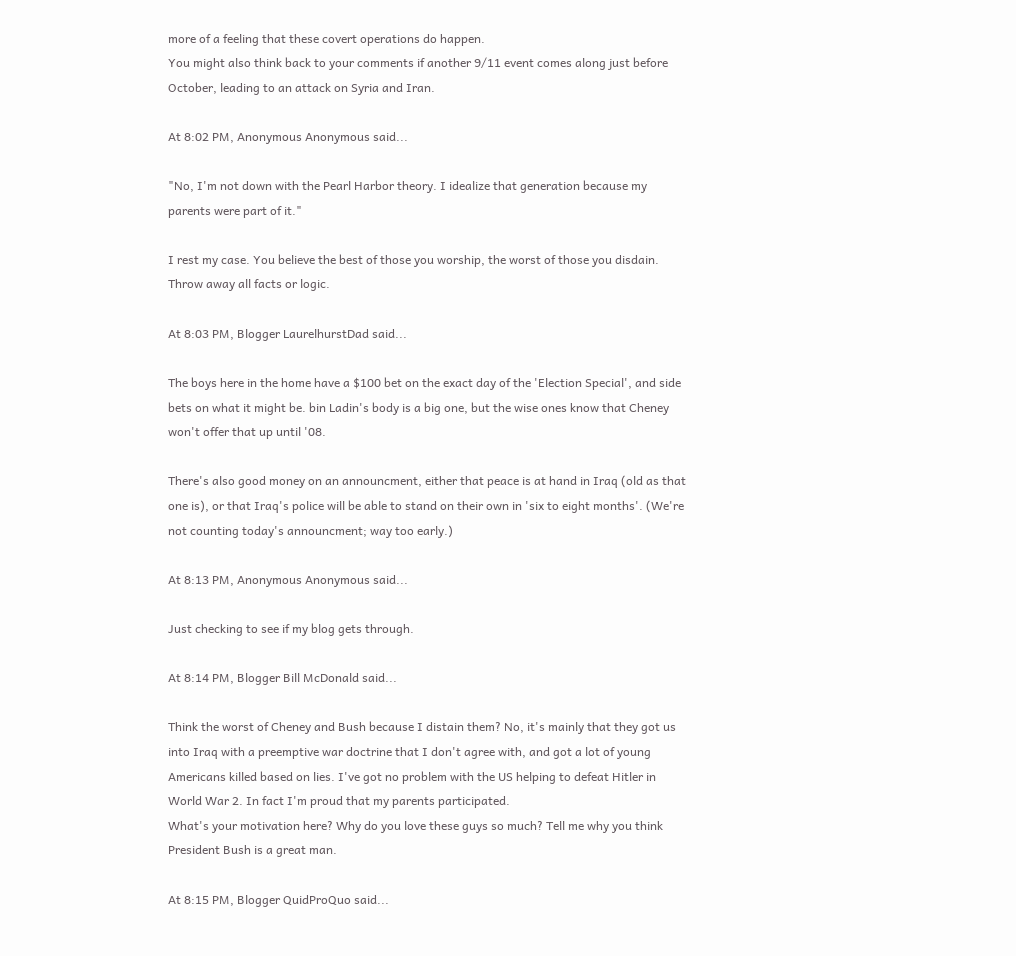more of a feeling that these covert operations do happen.
You might also think back to your comments if another 9/11 event comes along just before October, leading to an attack on Syria and Iran.

At 8:02 PM, Anonymous Anonymous said...

"No, I'm not down with the Pearl Harbor theory. I idealize that generation because my parents were part of it."

I rest my case. You believe the best of those you worship, the worst of those you disdain. Throw away all facts or logic.

At 8:03 PM, Blogger LaurelhurstDad said...

The boys here in the home have a $100 bet on the exact day of the 'Election Special', and side bets on what it might be. bin Ladin's body is a big one, but the wise ones know that Cheney won't offer that up until '08.

There's also good money on an announcment, either that peace is at hand in Iraq (old as that one is), or that Iraq's police will be able to stand on their own in 'six to eight months'. (We're not counting today's announcment; way too early.)

At 8:13 PM, Anonymous Anonymous said...

Just checking to see if my blog gets through.

At 8:14 PM, Blogger Bill McDonald said...

Think the worst of Cheney and Bush because I distain them? No, it's mainly that they got us into Iraq with a preemptive war doctrine that I don't agree with, and got a lot of young Americans killed based on lies. I've got no problem with the US helping to defeat Hitler in World War 2. In fact I'm proud that my parents participated.
What's your motivation here? Why do you love these guys so much? Tell me why you think President Bush is a great man.

At 8:15 PM, Blogger QuidProQuo said...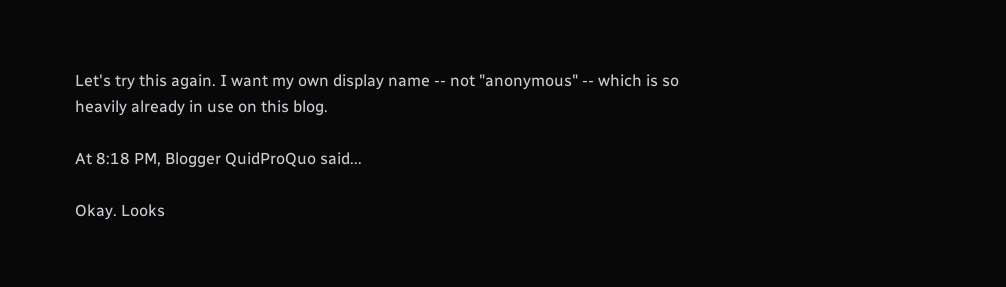Let's try this again. I want my own display name -- not "anonymous" -- which is so heavily already in use on this blog.

At 8:18 PM, Blogger QuidProQuo said...

Okay. Looks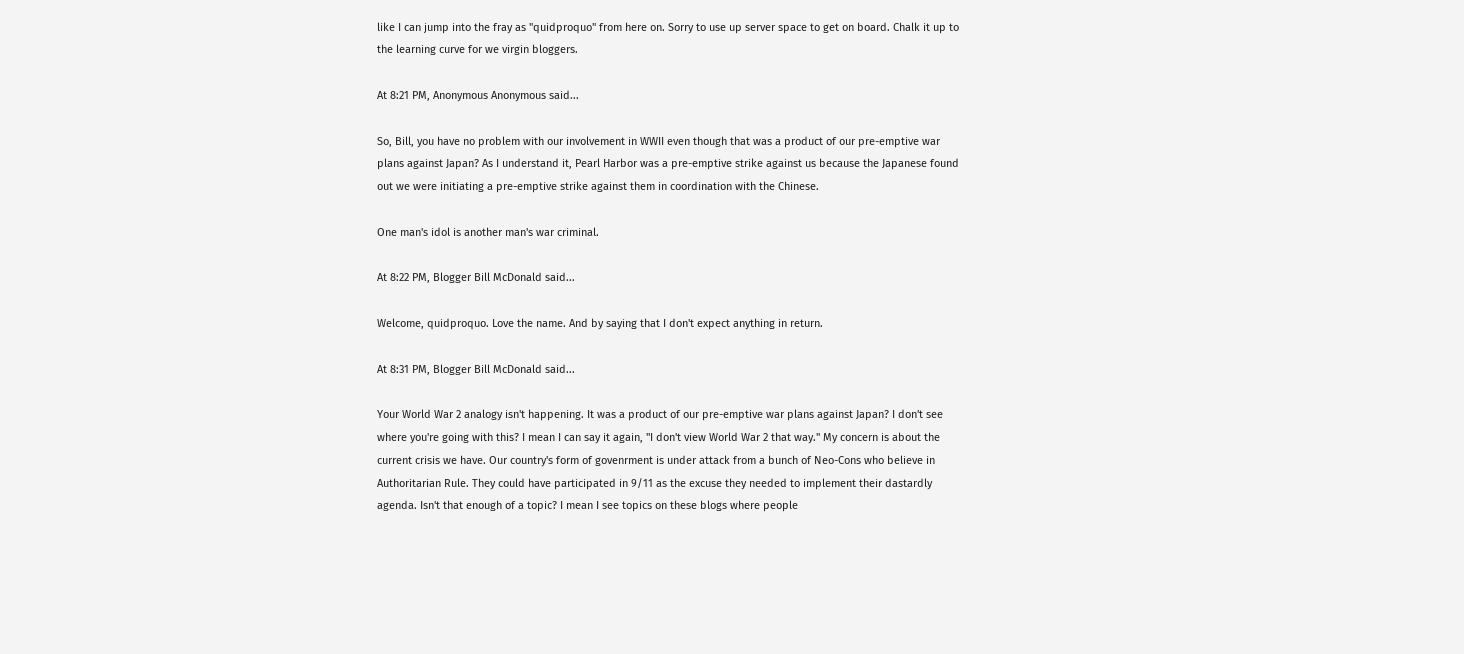like I can jump into the fray as "quidproquo" from here on. Sorry to use up server space to get on board. Chalk it up to the learning curve for we virgin bloggers.

At 8:21 PM, Anonymous Anonymous said...

So, Bill, you have no problem with our involvement in WWII even though that was a product of our pre-emptive war plans against Japan? As I understand it, Pearl Harbor was a pre-emptive strike against us because the Japanese found out we were initiating a pre-emptive strike against them in coordination with the Chinese.

One man's idol is another man's war criminal.

At 8:22 PM, Blogger Bill McDonald said...

Welcome, quidproquo. Love the name. And by saying that I don't expect anything in return.

At 8:31 PM, Blogger Bill McDonald said...

Your World War 2 analogy isn't happening. It was a product of our pre-emptive war plans against Japan? I don't see where you're going with this? I mean I can say it again, "I don't view World War 2 that way." My concern is about the current crisis we have. Our country's form of govenrment is under attack from a bunch of Neo-Cons who believe in Authoritarian Rule. They could have participated in 9/11 as the excuse they needed to implement their dastardly agenda. Isn't that enough of a topic? I mean I see topics on these blogs where people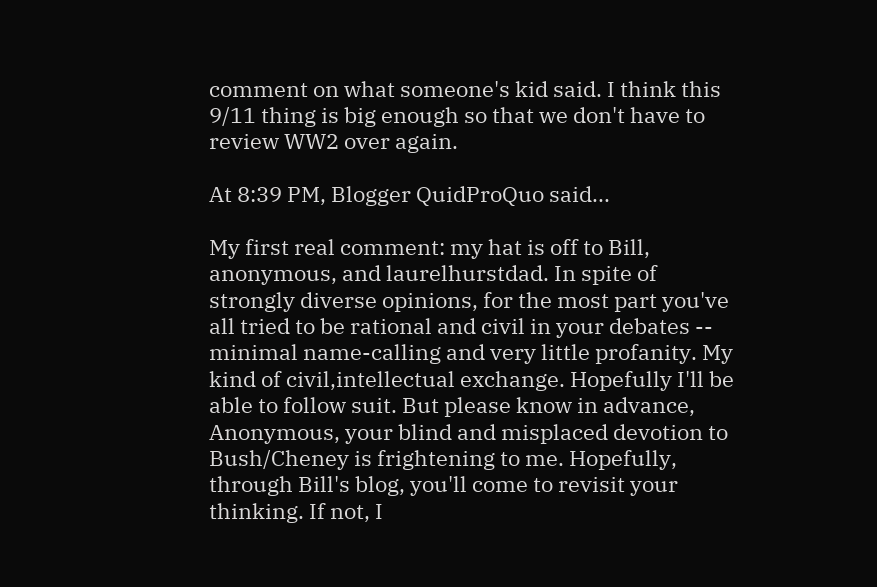comment on what someone's kid said. I think this 9/11 thing is big enough so that we don't have to review WW2 over again.

At 8:39 PM, Blogger QuidProQuo said...

My first real comment: my hat is off to Bill, anonymous, and laurelhurstdad. In spite of strongly diverse opinions, for the most part you've all tried to be rational and civil in your debates -- minimal name-calling and very little profanity. My kind of civil,intellectual exchange. Hopefully I'll be able to follow suit. But please know in advance, Anonymous, your blind and misplaced devotion to Bush/Cheney is frightening to me. Hopefully, through Bill's blog, you'll come to revisit your thinking. If not, I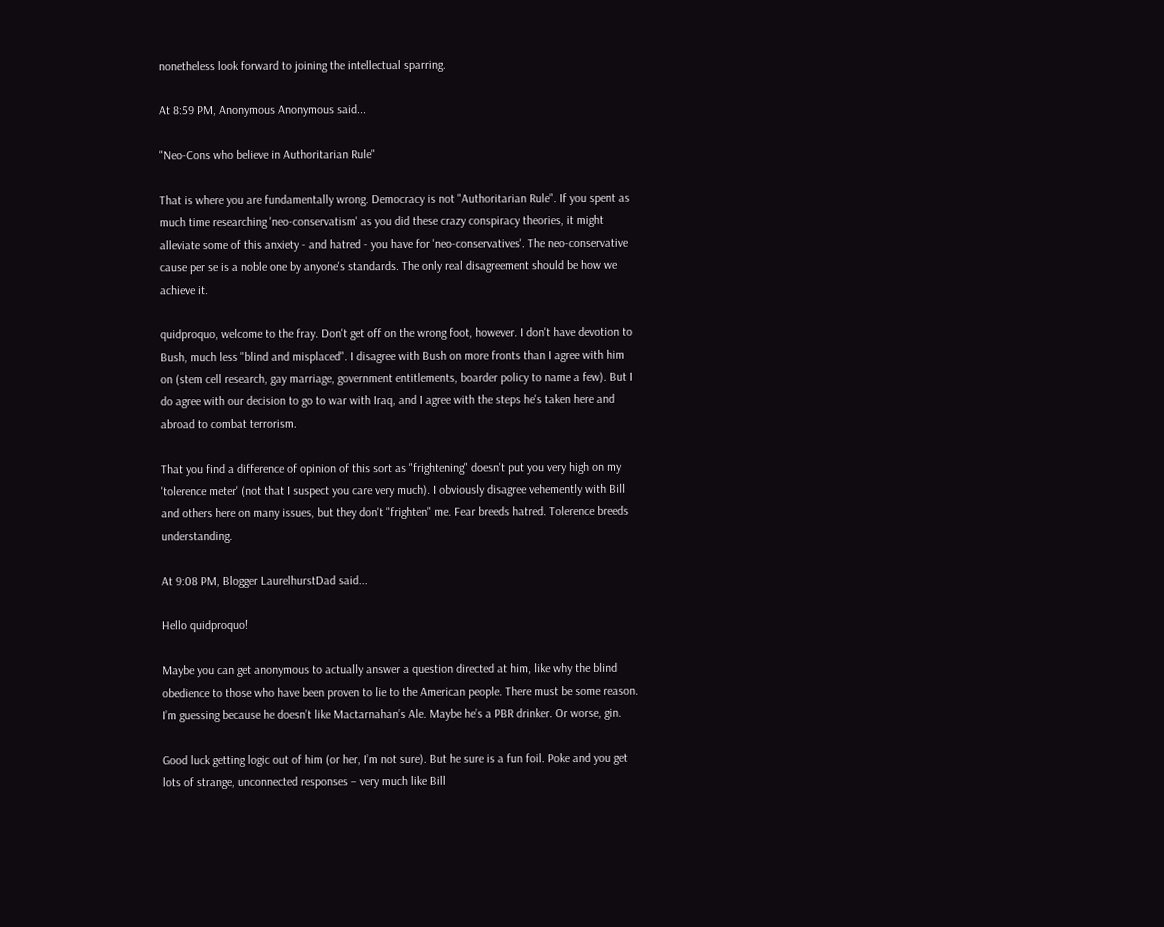nonetheless look forward to joining the intellectual sparring.

At 8:59 PM, Anonymous Anonymous said...

"Neo-Cons who believe in Authoritarian Rule"

That is where you are fundamentally wrong. Democracy is not "Authoritarian Rule". If you spent as much time researching 'neo-conservatism' as you did these crazy conspiracy theories, it might alleviate some of this anxiety - and hatred - you have for 'neo-conservatives'. The neo-conservative cause per se is a noble one by anyone's standards. The only real disagreement should be how we achieve it.

quidproquo, welcome to the fray. Don't get off on the wrong foot, however. I don't have devotion to Bush, much less "blind and misplaced". I disagree with Bush on more fronts than I agree with him on (stem cell research, gay marriage, government entitlements, boarder policy to name a few). But I do agree with our decision to go to war with Iraq, and I agree with the steps he's taken here and abroad to combat terrorism.

That you find a difference of opinion of this sort as "frightening" doesn't put you very high on my 'tolerence meter' (not that I suspect you care very much). I obviously disagree vehemently with Bill and others here on many issues, but they don't "frighten" me. Fear breeds hatred. Tolerence breeds understanding.

At 9:08 PM, Blogger LaurelhurstDad said...

Hello quidproquo!

Maybe you can get anonymous to actually answer a question directed at him, like why the blind obedience to those who have been proven to lie to the American people. There must be some reason. I’m guessing because he doesn’t like Mactarnahan’s Ale. Maybe he’s a PBR drinker. Or worse, gin.

Good luck getting logic out of him (or her, I’m not sure). But he sure is a fun foil. Poke and you get lots of strange, unconnected responses – very much like Bill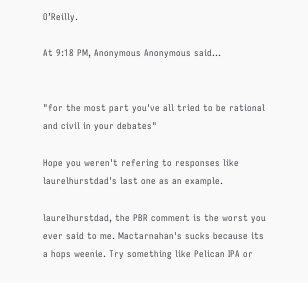O’Reilly.

At 9:18 PM, Anonymous Anonymous said...


"for the most part you've all tried to be rational and civil in your debates"

Hope you weren't refering to responses like laurelhurstdad's last one as an example.

laurelhurstdad, the PBR comment is the worst you ever said to me. Mactarnahan's sucks because its a hops weenie. Try something like Pelican IPA or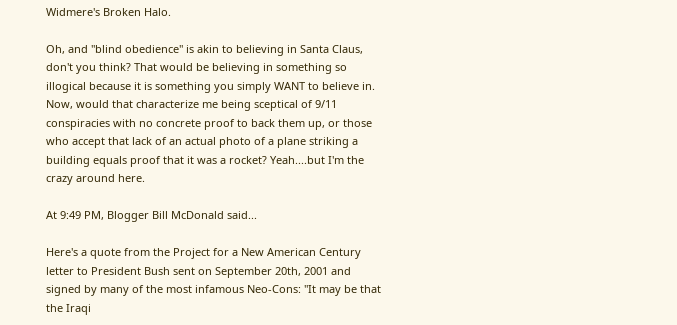Widmere's Broken Halo.

Oh, and "blind obedience" is akin to believing in Santa Claus, don't you think? That would be believing in something so illogical because it is something you simply WANT to believe in. Now, would that characterize me being sceptical of 9/11 conspiracies with no concrete proof to back them up, or those who accept that lack of an actual photo of a plane striking a building equals proof that it was a rocket? Yeah....but I'm the crazy around here.

At 9:49 PM, Blogger Bill McDonald said...

Here's a quote from the Project for a New American Century letter to President Bush sent on September 20th, 2001 and signed by many of the most infamous Neo-Cons: "It may be that the Iraqi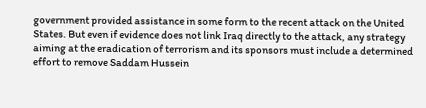government provided assistance in some form to the recent attack on the United States. But even if evidence does not link Iraq directly to the attack, any strategy aiming at the eradication of terrorism and its sponsors must include a determined effort to remove Saddam Hussein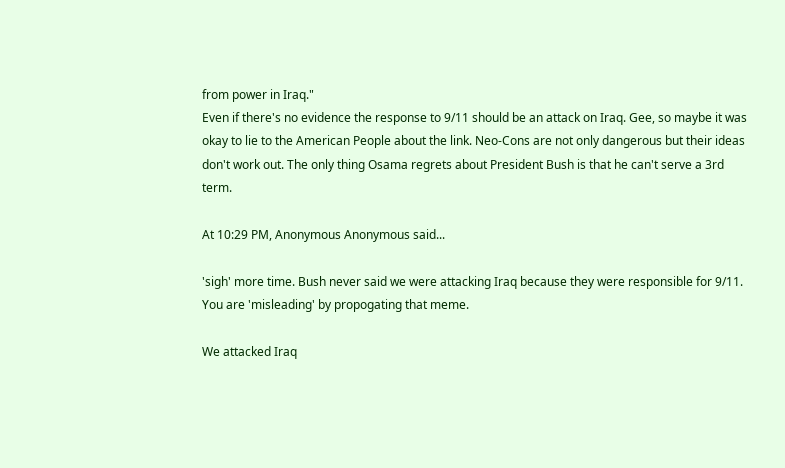from power in Iraq."
Even if there's no evidence the response to 9/11 should be an attack on Iraq. Gee, so maybe it was okay to lie to the American People about the link. Neo-Cons are not only dangerous but their ideas don't work out. The only thing Osama regrets about President Bush is that he can't serve a 3rd term.

At 10:29 PM, Anonymous Anonymous said...

'sigh' more time. Bush never said we were attacking Iraq because they were responsible for 9/11. You are 'misleading' by propogating that meme.

We attacked Iraq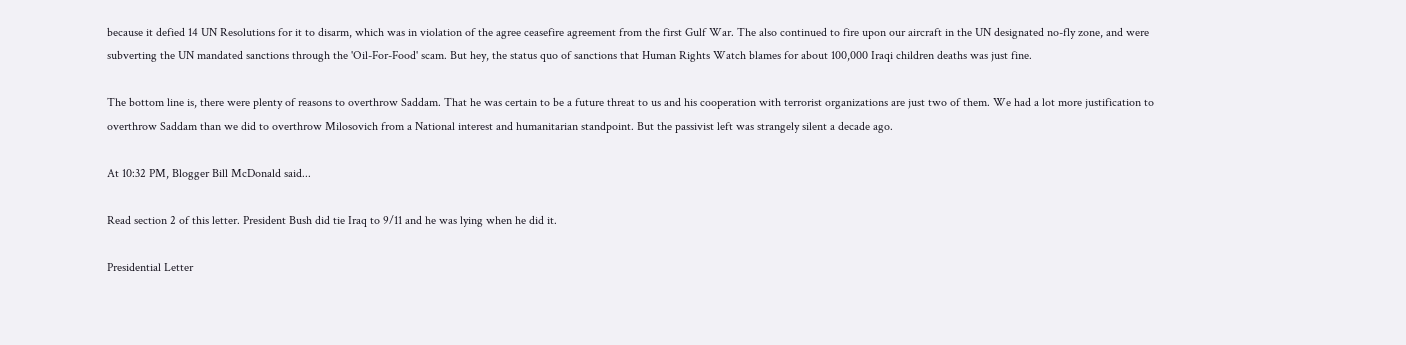because it defied 14 UN Resolutions for it to disarm, which was in violation of the agree ceasefire agreement from the first Gulf War. The also continued to fire upon our aircraft in the UN designated no-fly zone, and were subverting the UN mandated sanctions through the 'Oil-For-Food' scam. But hey, the status quo of sanctions that Human Rights Watch blames for about 100,000 Iraqi children deaths was just fine.

The bottom line is, there were plenty of reasons to overthrow Saddam. That he was certain to be a future threat to us and his cooperation with terrorist organizations are just two of them. We had a lot more justification to overthrow Saddam than we did to overthrow Milosovich from a National interest and humanitarian standpoint. But the passivist left was strangely silent a decade ago.

At 10:32 PM, Blogger Bill McDonald said...

Read section 2 of this letter. President Bush did tie Iraq to 9/11 and he was lying when he did it.

Presidential Letter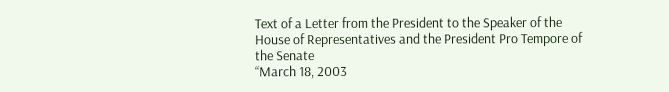Text of a Letter from the President to the Speaker of the House of Representatives and the President Pro Tempore of the Senate
“March 18, 2003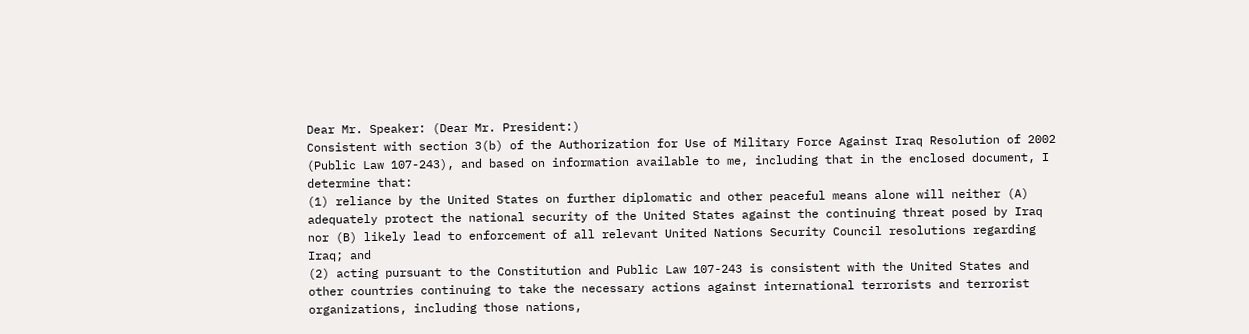Dear Mr. Speaker: (Dear Mr. President:)
Consistent with section 3(b) of the Authorization for Use of Military Force Against Iraq Resolution of 2002 (Public Law 107-243), and based on information available to me, including that in the enclosed document, I determine that:
(1) reliance by the United States on further diplomatic and other peaceful means alone will neither (A) adequately protect the national security of the United States against the continuing threat posed by Iraq nor (B) likely lead to enforcement of all relevant United Nations Security Council resolutions regarding Iraq; and
(2) acting pursuant to the Constitution and Public Law 107-243 is consistent with the United States and other countries continuing to take the necessary actions against international terrorists and terrorist organizations, including those nations,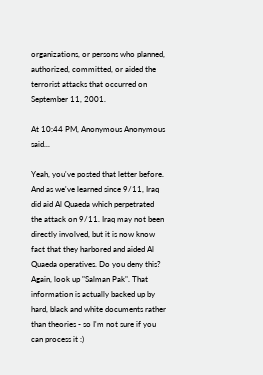organizations, or persons who planned, authorized, committed, or aided the terrorist attacks that occurred on September 11, 2001.

At 10:44 PM, Anonymous Anonymous said...

Yeah, you've posted that letter before. And as we've learned since 9/11, Iraq did aid Al Quaeda which perpetrated the attack on 9/11. Iraq may not been directly involved, but it is now know fact that they harbored and aided Al Quaeda operatives. Do you deny this? Again, look up "Salman Pak". That information is actually backed up by hard, black and white documents rather than theories - so I'm not sure if you can process it :)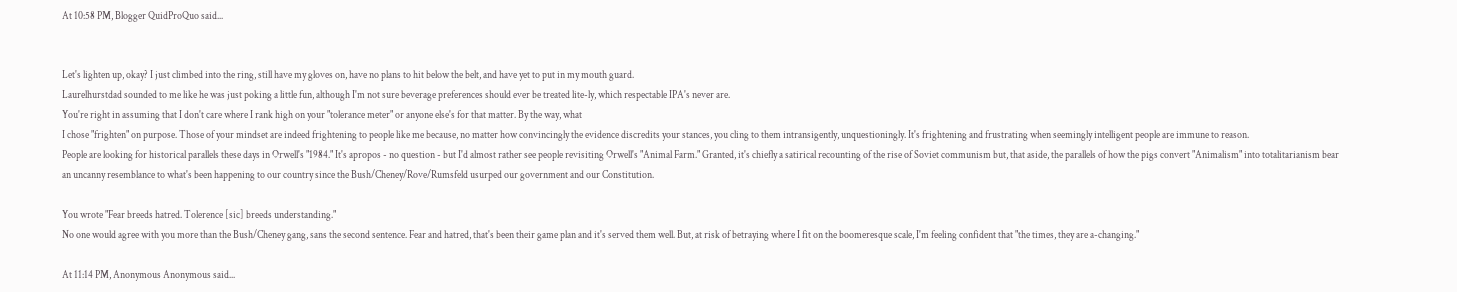At 10:58 PM, Blogger QuidProQuo said...


Let's lighten up, okay? I just climbed into the ring, still have my gloves on, have no plans to hit below the belt, and have yet to put in my mouth guard.
Laurelhurstdad sounded to me like he was just poking a little fun, although I'm not sure beverage preferences should ever be treated lite-ly, which respectable IPA's never are.
You're right in assuming that I don't care where I rank high on your "tolerance meter" or anyone else's for that matter. By the way, what
I chose "frighten" on purpose. Those of your mindset are indeed frightening to people like me because, no matter how convincingly the evidence discredits your stances, you cling to them intransigently, unquestioningly. It's frightening and frustrating when seemingly intelligent people are immune to reason.
People are looking for historical parallels these days in Orwell's "1984." It's apropos - no question - but I'd almost rather see people revisiting Orwell's "Animal Farm." Granted, it's chiefly a satirical recounting of the rise of Soviet communism but, that aside, the parallels of how the pigs convert "Animalism" into totalitarianism bear an uncanny resemblance to what's been happening to our country since the Bush/Cheney/Rove/Rumsfeld usurped our government and our Constitution.

You wrote "Fear breeds hatred. Tolerence [sic] breeds understanding."
No one would agree with you more than the Bush/Cheney gang, sans the second sentence. Fear and hatred, that's been their game plan and it's served them well. But, at risk of betraying where I fit on the boomeresque scale, I'm feeling confident that "the times, they are a-changing."

At 11:14 PM, Anonymous Anonymous said...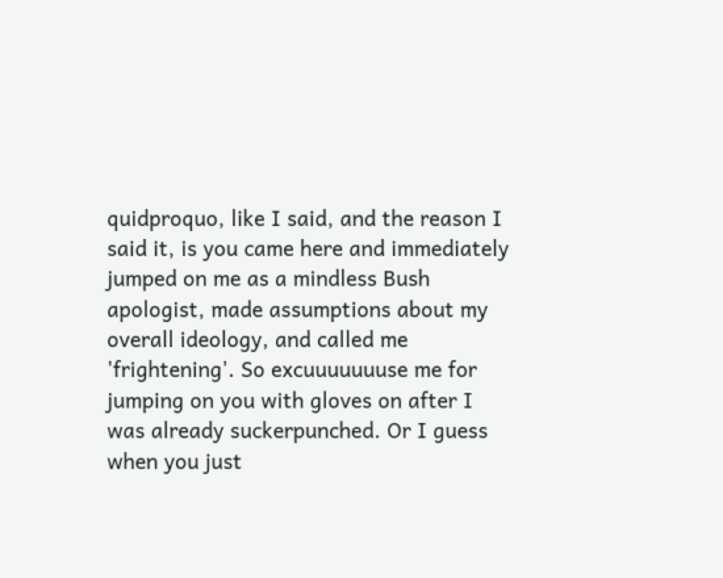quidproquo, like I said, and the reason I said it, is you came here and immediately jumped on me as a mindless Bush apologist, made assumptions about my overall ideology, and called me 'frightening'. So excuuuuuuuse me for jumping on you with gloves on after I was already suckerpunched. Or I guess when you just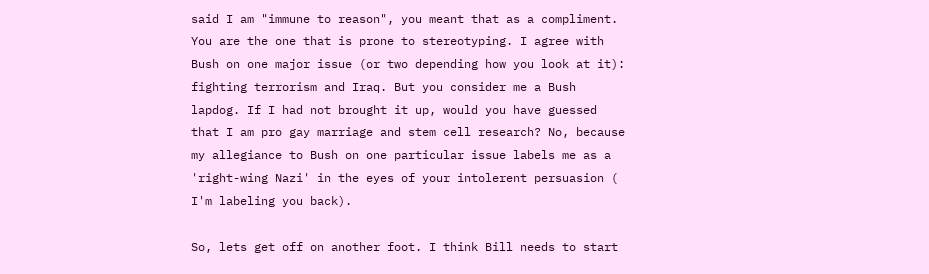said I am "immune to reason", you meant that as a compliment. You are the one that is prone to stereotyping. I agree with Bush on one major issue (or two depending how you look at it): fighting terrorism and Iraq. But you consider me a Bush lapdog. If I had not brought it up, would you have guessed that I am pro gay marriage and stem cell research? No, because my allegiance to Bush on one particular issue labels me as a 'right-wing Nazi' in the eyes of your intolerent persuasion ( I'm labeling you back).

So, lets get off on another foot. I think Bill needs to start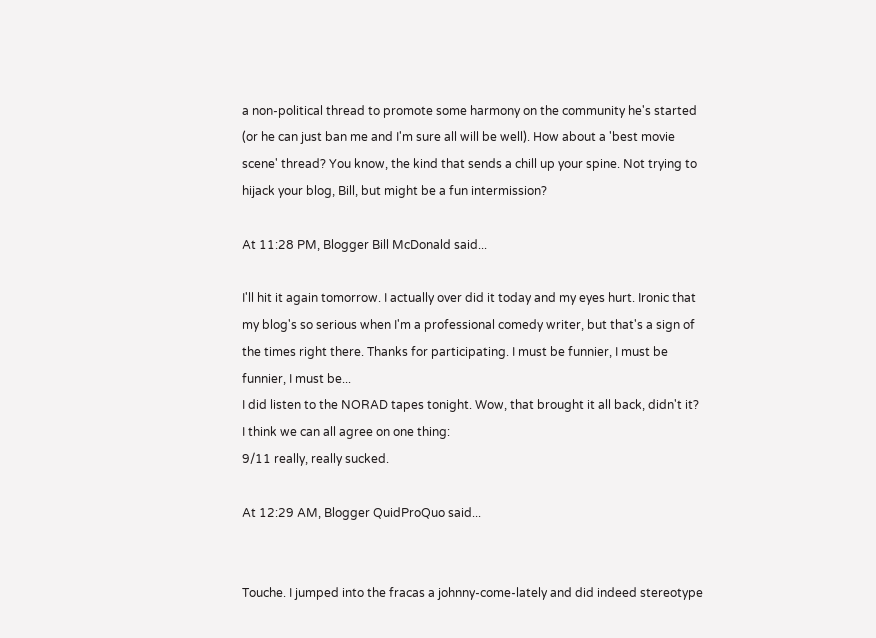a non-political thread to promote some harmony on the community he's started (or he can just ban me and I'm sure all will be well). How about a 'best movie scene' thread? You know, the kind that sends a chill up your spine. Not trying to hijack your blog, Bill, but might be a fun intermission?

At 11:28 PM, Blogger Bill McDonald said...

I'll hit it again tomorrow. I actually over did it today and my eyes hurt. Ironic that my blog's so serious when I'm a professional comedy writer, but that's a sign of the times right there. Thanks for participating. I must be funnier, I must be funnier, I must be...
I did listen to the NORAD tapes tonight. Wow, that brought it all back, didn't it?
I think we can all agree on one thing:
9/11 really, really sucked.

At 12:29 AM, Blogger QuidProQuo said...


Touche. I jumped into the fracas a johnny-come-lately and did indeed stereotype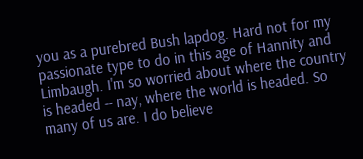you as a purebred Bush lapdog. Hard not for my passionate type to do in this age of Hannity and Limbaugh. I'm so worried about where the country is headed -- nay, where the world is headed. So many of us are. I do believe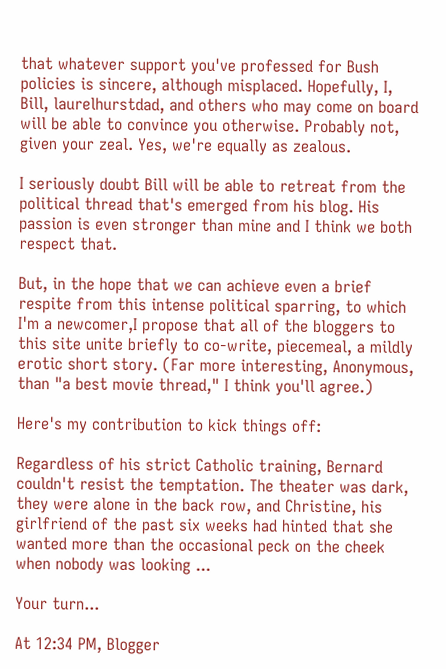that whatever support you've professed for Bush policies is sincere, although misplaced. Hopefully, I, Bill, laurelhurstdad, and others who may come on board will be able to convince you otherwise. Probably not, given your zeal. Yes, we're equally as zealous.

I seriously doubt Bill will be able to retreat from the political thread that's emerged from his blog. His passion is even stronger than mine and I think we both respect that.

But, in the hope that we can achieve even a brief respite from this intense political sparring, to which I'm a newcomer,I propose that all of the bloggers to this site unite briefly to co-write, piecemeal, a mildly erotic short story. (Far more interesting, Anonymous, than "a best movie thread," I think you'll agree.)

Here's my contribution to kick things off:

Regardless of his strict Catholic training, Bernard couldn't resist the temptation. The theater was dark, they were alone in the back row, and Christine, his girlfriend of the past six weeks had hinted that she wanted more than the occasional peck on the cheek when nobody was looking ...

Your turn...

At 12:34 PM, Blogger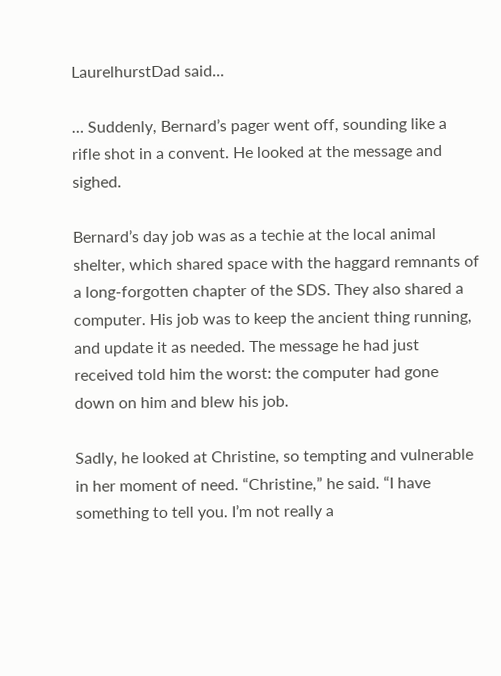LaurelhurstDad said...

… Suddenly, Bernard’s pager went off, sounding like a rifle shot in a convent. He looked at the message and sighed.

Bernard’s day job was as a techie at the local animal shelter, which shared space with the haggard remnants of a long-forgotten chapter of the SDS. They also shared a computer. His job was to keep the ancient thing running, and update it as needed. The message he had just received told him the worst: the computer had gone down on him and blew his job.

Sadly, he looked at Christine, so tempting and vulnerable in her moment of need. “Christine,” he said. “I have something to tell you. I’m not really a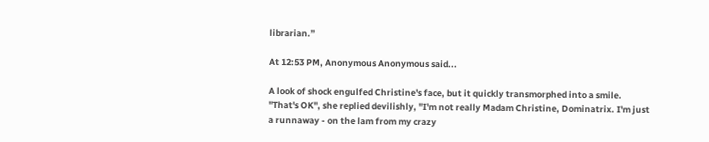librarian.”

At 12:53 PM, Anonymous Anonymous said...

A look of shock engulfed Christine's face, but it quickly transmorphed into a smile. "That's OK", she replied devilishly, "I'm not really Madam Christine, Dominatrix. I'm just a runnaway - on the lam from my crazy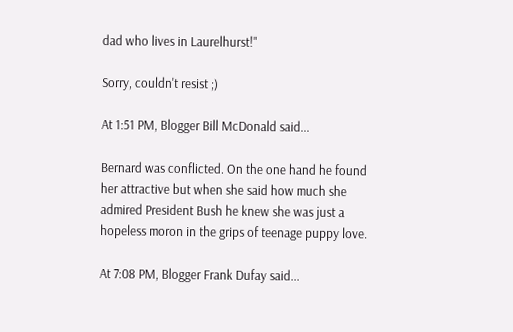dad who lives in Laurelhurst!"

Sorry, couldn't resist ;)

At 1:51 PM, Blogger Bill McDonald said...

Bernard was conflicted. On the one hand he found her attractive but when she said how much she admired President Bush he knew she was just a hopeless moron in the grips of teenage puppy love.

At 7:08 PM, Blogger Frank Dufay said...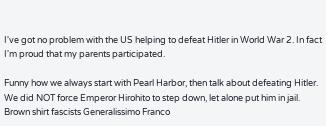I've got no problem with the US helping to defeat Hitler in World War 2. In fact I'm proud that my parents participated.

Funny how we always start with Pearl Harbor, then talk about defeating Hitler. We did NOT force Emperor Hirohito to step down, let alone put him in jail. Brown shirt fascists Generalissimo Franco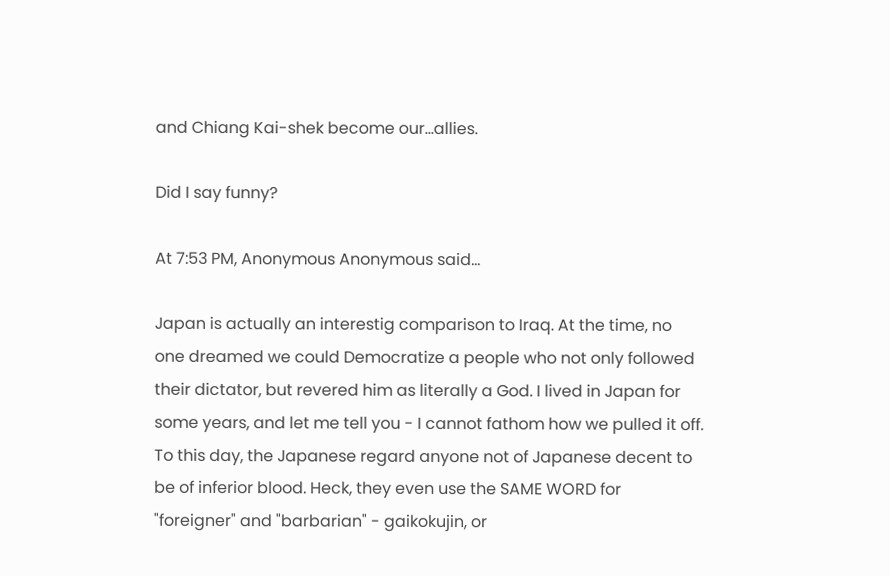and Chiang Kai-shek become our...allies.

Did I say funny?

At 7:53 PM, Anonymous Anonymous said...

Japan is actually an interestig comparison to Iraq. At the time, no one dreamed we could Democratize a people who not only followed their dictator, but revered him as literally a God. I lived in Japan for some years, and let me tell you - I cannot fathom how we pulled it off. To this day, the Japanese regard anyone not of Japanese decent to be of inferior blood. Heck, they even use the SAME WORD for "foreigner" and "barbarian" - gaikokujin, or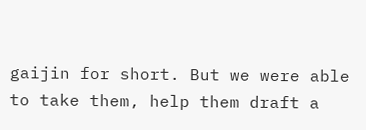gaijin for short. But we were able to take them, help them draft a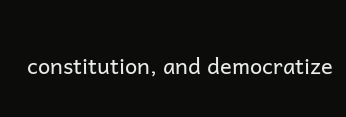constitution, and democratize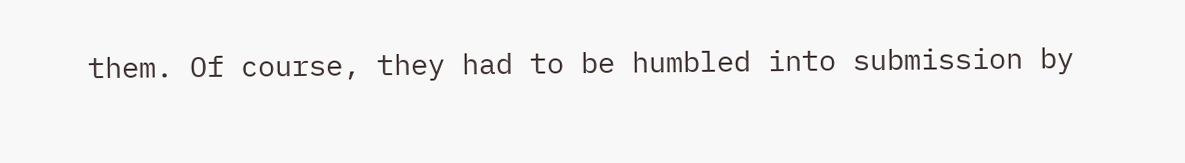them. Of course, they had to be humbled into submission by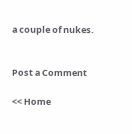a couple of nukes.


Post a Comment

<< Home